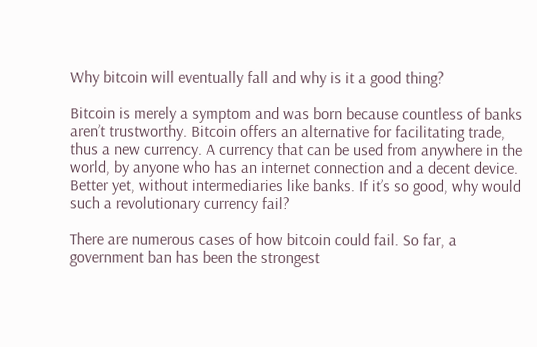Why bitcoin will eventually fall and why is it a good thing?

Bitcoin is merely a symptom and was born because countless of banks aren’t trustworthy. Bitcoin offers an alternative for facilitating trade, thus a new currency. A currency that can be used from anywhere in the world, by anyone who has an internet connection and a decent device. Better yet, without intermediaries like banks. If it’s so good, why would such a revolutionary currency fail?

There are numerous cases of how bitcoin could fail. So far, a government ban has been the strongest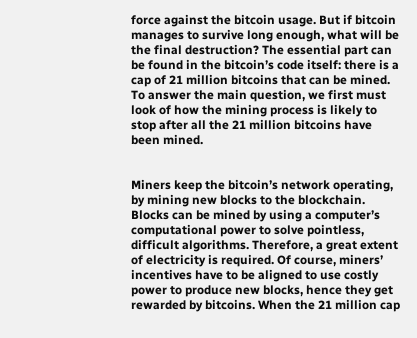force against the bitcoin usage. But if bitcoin manages to survive long enough, what will be the final destruction? The essential part can be found in the bitcoin’s code itself: there is a cap of 21 million bitcoins that can be mined. To answer the main question, we first must look of how the mining process is likely to stop after all the 21 million bitcoins have been mined.


Miners keep the bitcoin’s network operating, by mining new blocks to the blockchain. Blocks can be mined by using a computer’s computational power to solve pointless, difficult algorithms. Therefore, a great extent of electricity is required. Of course, miners’ incentives have to be aligned to use costly power to produce new blocks, hence they get rewarded by bitcoins. When the 21 million cap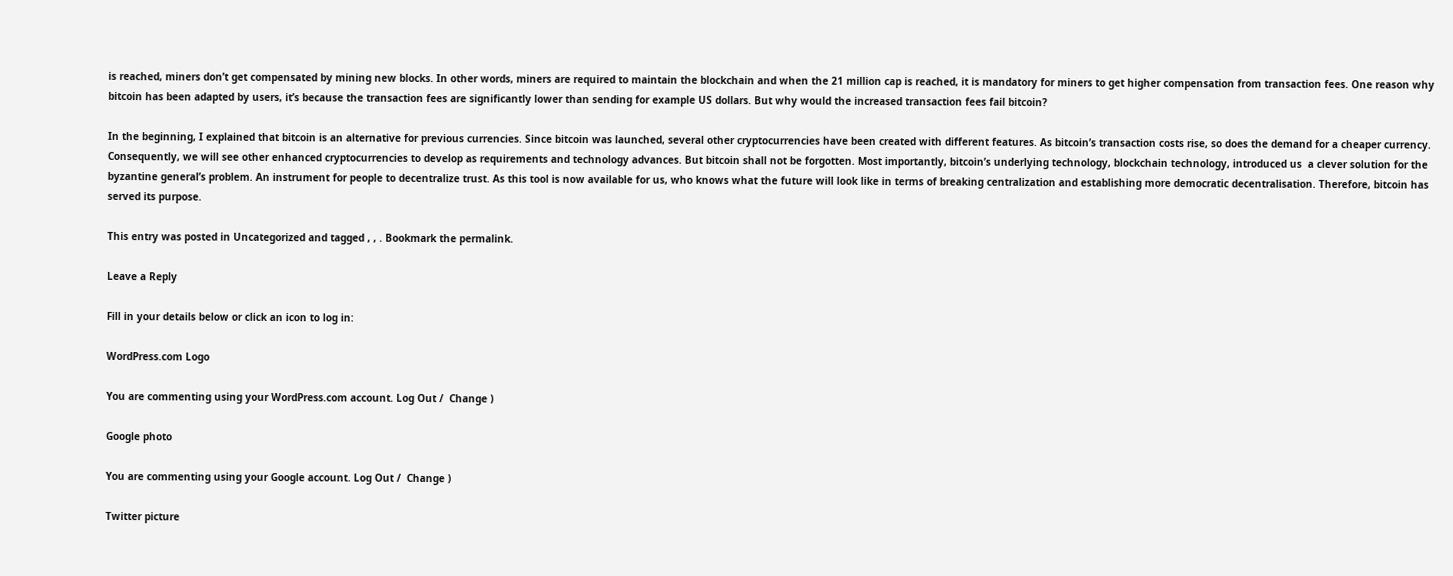is reached, miners don’t get compensated by mining new blocks. In other words, miners are required to maintain the blockchain and when the 21 million cap is reached, it is mandatory for miners to get higher compensation from transaction fees. One reason why bitcoin has been adapted by users, it’s because the transaction fees are significantly lower than sending for example US dollars. But why would the increased transaction fees fail bitcoin?

In the beginning, I explained that bitcoin is an alternative for previous currencies. Since bitcoin was launched, several other cryptocurrencies have been created with different features. As bitcoin’s transaction costs rise, so does the demand for a cheaper currency. Consequently, we will see other enhanced cryptocurrencies to develop as requirements and technology advances. But bitcoin shall not be forgotten. Most importantly, bitcoin’s underlying technology, blockchain technology, introduced us  a clever solution for the byzantine general’s problem. An instrument for people to decentralize trust. As this tool is now available for us, who knows what the future will look like in terms of breaking centralization and establishing more democratic decentralisation. Therefore, bitcoin has served its purpose.

This entry was posted in Uncategorized and tagged , , . Bookmark the permalink.

Leave a Reply

Fill in your details below or click an icon to log in:

WordPress.com Logo

You are commenting using your WordPress.com account. Log Out /  Change )

Google photo

You are commenting using your Google account. Log Out /  Change )

Twitter picture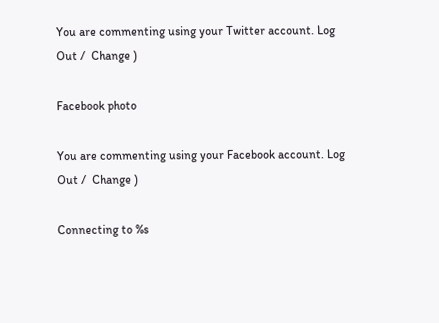You are commenting using your Twitter account. Log Out /  Change )

Facebook photo

You are commenting using your Facebook account. Log Out /  Change )

Connecting to %s